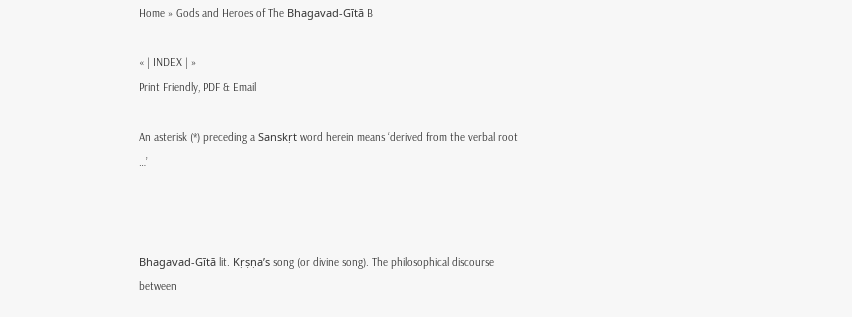Home » Gods and Heroes of The Bhagavad-Gītā B

« | INDEX | »
Print Friendly, PDF & Email

An asterisk (*) preceding a Sanskṛt word herein means ‘derived from the verbal root …’



Bhagavad-Gītā lit. Kṛṣṇa’s song (or divine song). The philosophical discourse between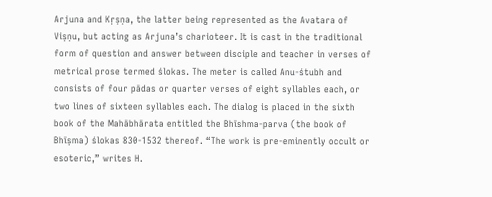Arjuna and Kṛṣṇa, the latter being represented as the Avatara of Viṣṇu, but acting as Arjuna’s charioteer. It is cast in the traditional form of question and answer between disciple and teacher in verses of metrical prose termed ślokas. The meter is called Anu-śtubh and consists of four pādas or quarter verses of eight syllables each, or two lines of sixteen syllables each. The dialog is placed in the sixth book of the Mahābhārata entitled the Bhīshma-parva (the book of Bhīṣma) ślokas 830-1532 thereof. “The work is pre-eminently occult or esoteric,” writes H.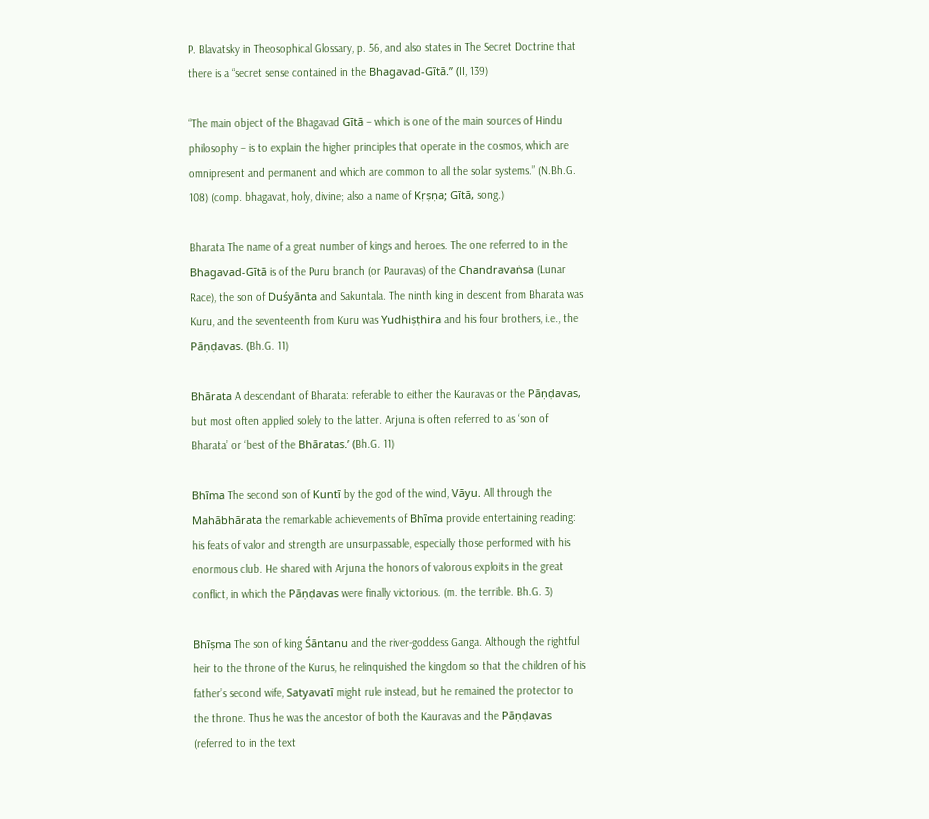P. Blavatsky in Theosophical Glossary, p. 56, and also states in The Secret Doctrine that there is a “secret sense contained in the Bhagavad-Gītā.” (II, 139)

“The main object of the Bhagavad Gītā – which is one of the main sources of Hindu philosophy – is to explain the higher principles that operate in the cosmos, which are omnipresent and permanent and which are common to all the solar systems.” (N.Bh.G. 108) (comp. bhagavat, holy, divine; also a name of Kṛṣṇa; Gītā, song.)

Bharata The name of a great number of kings and heroes. The one referred to in the Bhagavad-Gītā is of the Puru branch (or Pauravas) of the Chandravaṅsa (Lunar Race), the son of Duśyānta and Sakuntala. The ninth king in descent from Bharata was Kuru, and the seventeenth from Kuru was Yudhiṣṭhira and his four brothers, i.e., the Pāṇḍavas. (Bh.G. 11)

Bhārata A descendant of Bharata: referable to either the Kauravas or the Pāṇḍavas, but most often applied solely to the latter. Arjuna is often referred to as ‘son of Bharata’ or ‘best of the Bhāratas.’ (Bh.G. 11)

Bhīma The second son of Kuntī by the god of the wind, Vāyu. All through the Mahābhārata the remarkable achievements of Bhīma provide entertaining reading: his feats of valor and strength are unsurpassable, especially those performed with his enormous club. He shared with Arjuna the honors of valorous exploits in the great conflict, in which the Pāṇḍavas were finally victorious. (m. the terrible. Bh.G. 3)

Bhīṣma The son of king Śāntanu and the river-goddess Ganga. Although the rightful heir to the throne of the Kurus, he relinquished the kingdom so that the children of his father’s second wife, Satyavatī might rule instead, but he remained the protector to the throne. Thus he was the ancestor of both the Kauravas and the Pāṇḍavas (referred to in the text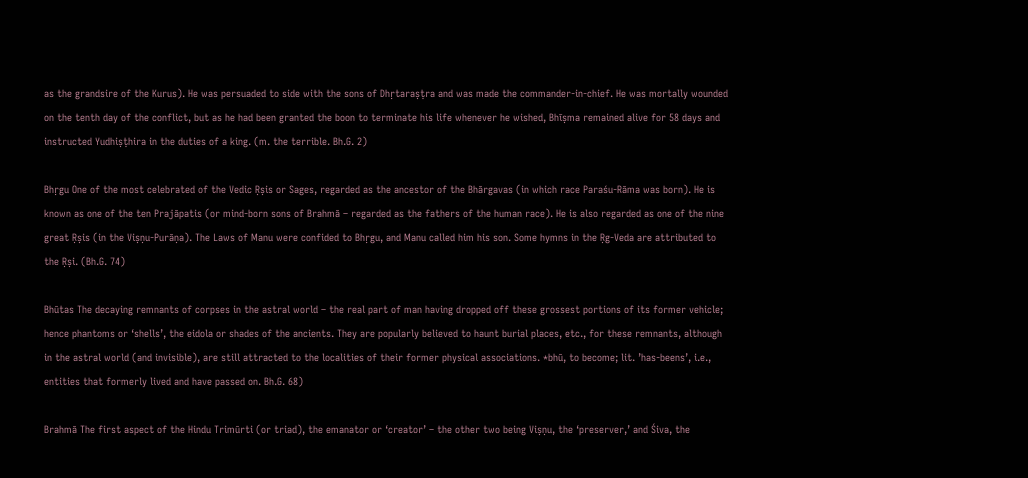as the grandsire of the Kurus). He was persuaded to side with the sons of Dhṛtaraṣṭra and was made the commander-in-chief. He was mortally wounded on the tenth day of the conflict, but as he had been granted the boon to terminate his life whenever he wished, Bhīṣma remained alive for 58 days and instructed Yudhiṣṭhira in the duties of a king. (m. the terrible. Bh.G. 2)

Bhṛgu One of the most celebrated of the Vedic Ṛṣis or Sages, regarded as the ancestor of the Bhārgavas (in which race Paraśu-Rāma was born). He is known as one of the ten Prajāpatis (or mind-born sons of Brahmā – regarded as the fathers of the human race). He is also regarded as one of the nine great Ṛṣis (in the Viṣṇu-Purāṇa). The Laws of Manu were confided to Bhṛgu, and Manu called him his son. Some hymns in the Ṛg-Veda are attributed to the Ṛṣi. (Bh.G. 74)

Bhūtas The decaying remnants of corpses in the astral world – the real part of man having dropped off these grossest portions of its former vehicle; hence phantoms or ‘shells’, the eidola or shades of the ancients. They are popularly believed to haunt burial places, etc., for these remnants, although in the astral world (and invisible), are still attracted to the localities of their former physical associations. *bhū, to become; lit. ’has-beens’, i.e., entities that formerly lived and have passed on. Bh.G. 68)

Brahmā The first aspect of the Hindu Trimūrti (or triad), the emanator or ‘creator’ – the other two being Viṣṇu, the ‘preserver,’ and Śiva, the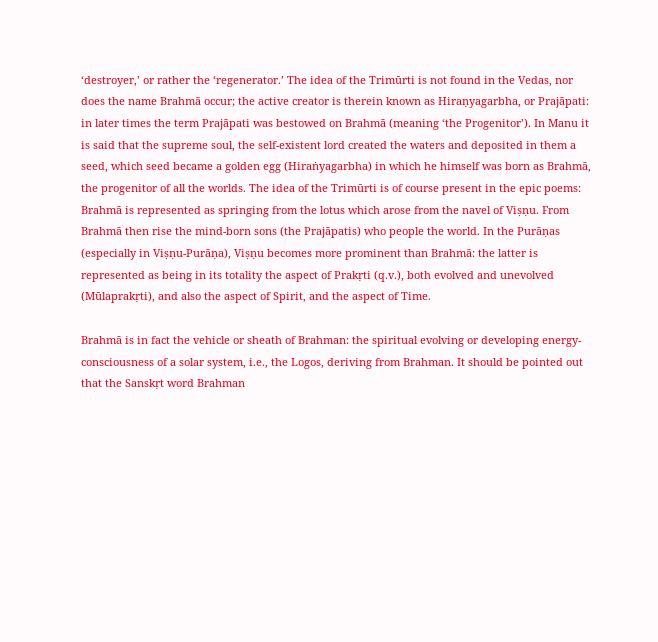‘destroyer,’ or rather the ‘regenerator.’ The idea of the Trimūrti is not found in the Vedas, nor does the name Brahmā occur; the active creator is therein known as Hiraṇyagarbha, or Prajāpati: in later times the term Prajāpati was bestowed on Brahmā (meaning ‘the Progenitor’). In Manu it is said that the supreme soul, the self-existent lord created the waters and deposited in them a seed, which seed became a golden egg (Hiraṅyagarbha) in which he himself was born as Brahmā, the progenitor of all the worlds. The idea of the Trimūrti is of course present in the epic poems: Brahmā is represented as springing from the lotus which arose from the navel of Viṣṇu. From Brahmā then rise the mind-born sons (the Prajāpatis) who people the world. In the Purāṇas (especially in Viṣṇu-Purāṇa), Viṣṇu becomes more prominent than Brahmā: the latter is represented as being in its totality the aspect of Prakṛti (q.v.), both evolved and unevolved (Mūlaprakṛti), and also the aspect of Spirit, and the aspect of Time.

Brahmā is in fact the vehicle or sheath of Brahman: the spiritual evolving or developing energy-consciousness of a solar system, i.e., the Logos, deriving from Brahman. It should be pointed out that the Sanskṛt word Brahman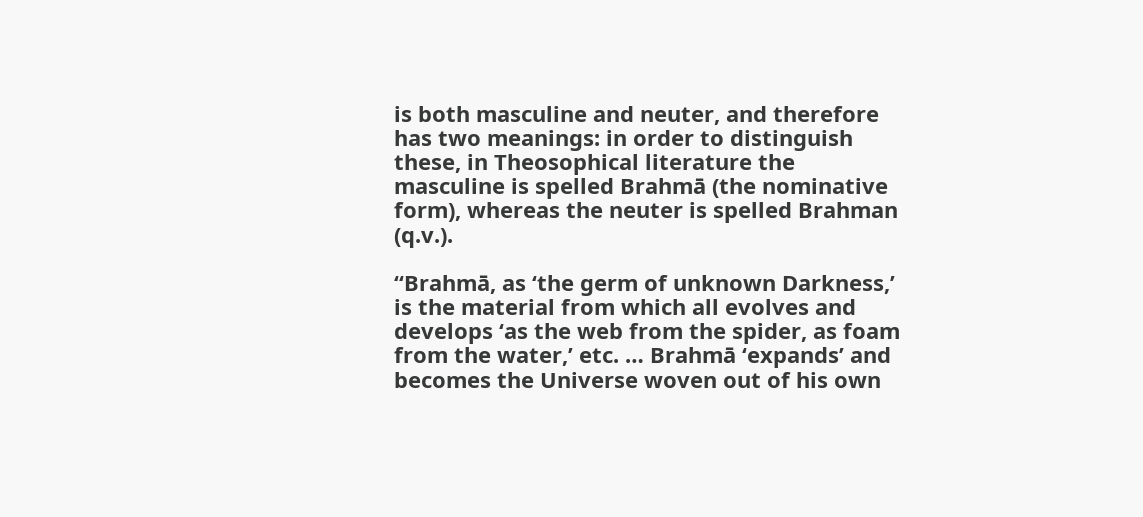is both masculine and neuter, and therefore has two meanings: in order to distinguish these, in Theosophical literature the masculine is spelled Brahmā (the nominative form), whereas the neuter is spelled Brahman (q.v.).

“Brahmā, as ‘the germ of unknown Darkness,’ is the material from which all evolves and develops ‘as the web from the spider, as foam from the water,’ etc. … Brahmā ‘expands’ and becomes the Universe woven out of his own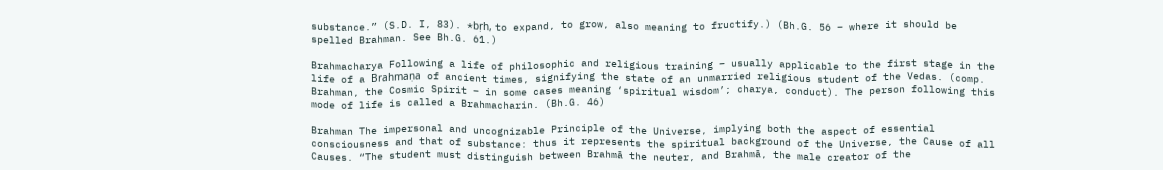substance.” (S.D. I, 83). *bṛh, to expand, to grow, also meaning to fructify.) (Bh.G. 56 – where it should be spelled Brahman. See Bh.G. 61.)

Brahmacharya Following a life of philosophic and religious training – usually applicable to the first stage in the life of a Brahmaṇa of ancient times, signifying the state of an unmarried religious student of the Vedas. (comp. Brahman, the Cosmic Spirit – in some cases meaning ‘spiritual wisdom’; charya, conduct). The person following this mode of life is called a Brahmacharin. (Bh.G. 46)

Brahman The impersonal and uncognizable Principle of the Universe, implying both the aspect of essential consciousness and that of substance: thus it represents the spiritual background of the Universe, the Cause of all Causes. “The student must distinguish between Brahmā the neuter, and Brahmā, the male creator of the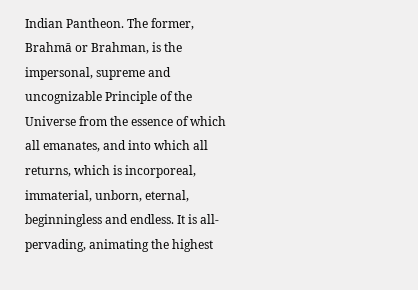Indian Pantheon. The former, Brahmā or Brahman, is the impersonal, supreme and uncognizable Principle of the Universe from the essence of which all emanates, and into which all returns, which is incorporeal, immaterial, unborn, eternal, beginningless and endless. It is all-pervading, animating the highest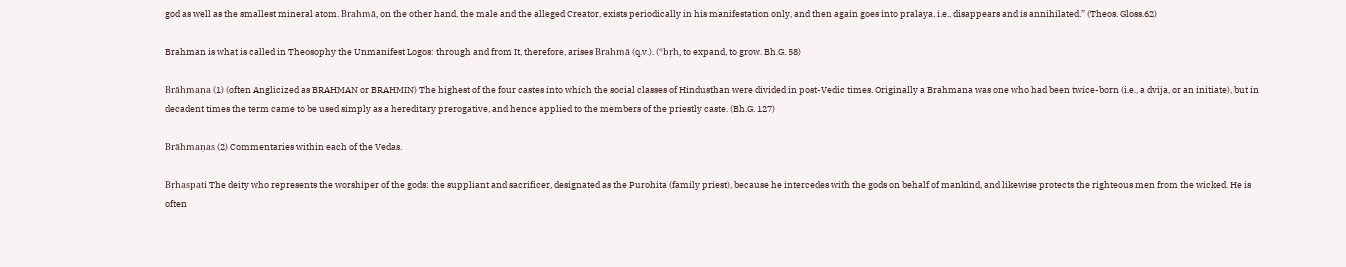god as well as the smallest mineral atom. Brahmā, on the other hand, the male and the alleged Creator, exists periodically in his manifestation only, and then again goes into pralaya, i.e., disappears and is annihilated.” (Theos. Gloss.62)

Brahman is what is called in Theosophy the Unmanifest Logos: through and from It, therefore, arises Brahmā (q.v.). (*bṛh, to expand, to grow. Bh.G. 58)

Brāhmaṇa (1) (often Anglicized as BRAHMAN or BRAHMIN) The highest of the four castes into which the social classes of Hindusthan were divided in post-Vedic times. Originally a Brahmana was one who had been twice-born (i.e., a dvija, or an initiate), but in decadent times the term came to be used simply as a hereditary prerogative, and hence applied to the members of the priestly caste. (Bh.G. 127)

Brāhmaṇas (2) Commentaries within each of the Vedas.

Bṛhaspati The deity who represents the worshiper of the gods: the suppliant and sacrificer, designated as the Purohita (family priest), because he intercedes with the gods on behalf of mankind, and likewise protects the righteous men from the wicked. He is often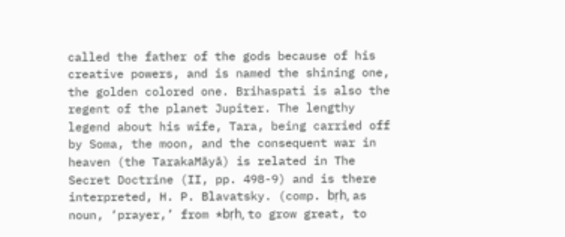called the father of the gods because of his creative powers, and is named the shining one, the golden colored one. Brihaspati is also the regent of the planet Jupiter. The lengthy legend about his wife, Tara, being carried off by Soma, the moon, and the consequent war in heaven (the TarakaMāyā) is related in The Secret Doctrine (II, pp. 498-9) and is there interpreted, H. P. Blavatsky. (comp. bṛh, as noun, ‘prayer,’ from *bṛh, to grow great, to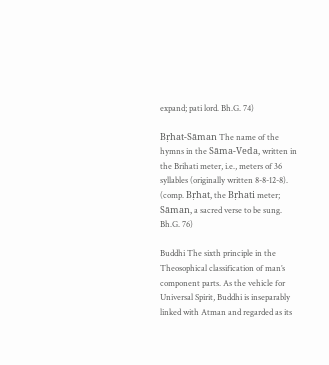expand; pati lord. Bh.G. 74)

Bṛhat-Sāman The name of the hymns in the Sāma-Veda, written in the Brihati meter, i.e., meters of 36 syllables (originally written 8-8-12-8). (comp. Bṛhat, the Bṛhati meter; Sāman, a sacred verse to be sung. Bh.G. 76)

Buddhi The sixth principle in the Theosophical classification of man’s component parts. As the vehicle for Universal Spirit, Buddhi is inseparably linked with Atman and regarded as its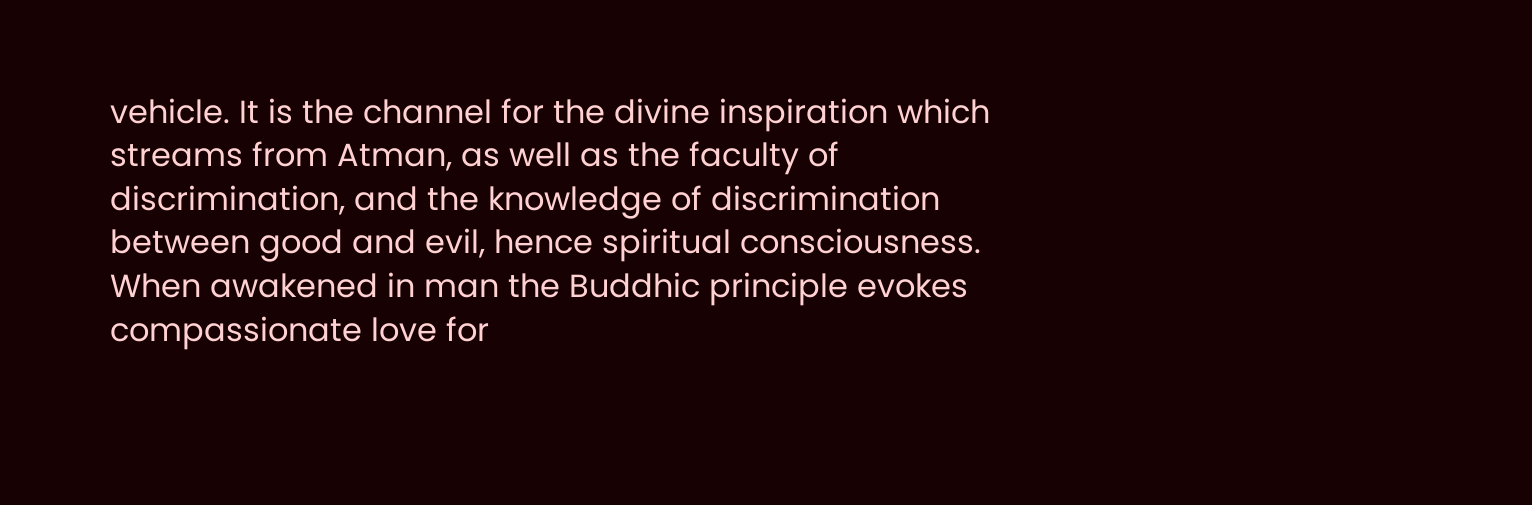vehicle. It is the channel for the divine inspiration which streams from Atman, as well as the faculty of discrimination, and the knowledge of discrimination between good and evil, hence spiritual consciousness. When awakened in man the Buddhic principle evokes compassionate love for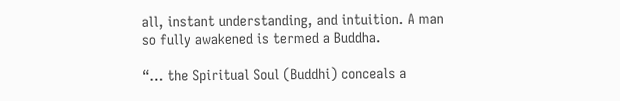all, instant understanding, and intuition. A man so fully awakened is termed a Buddha.

“… the Spiritual Soul (Buddhi) conceals a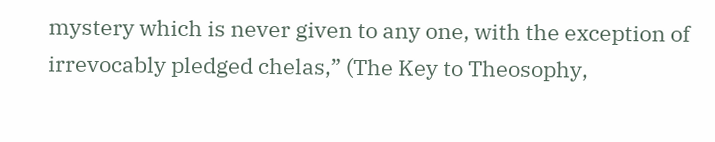mystery which is never given to any one, with the exception of irrevocably pledged chelas,” (The Key to Theosophy,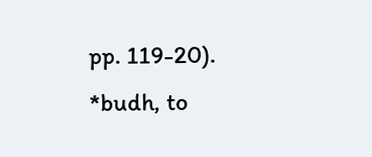pp. 119-20). *budh, to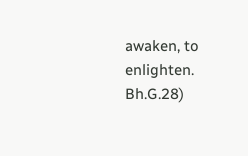awaken, to enlighten. Bh.G.28)